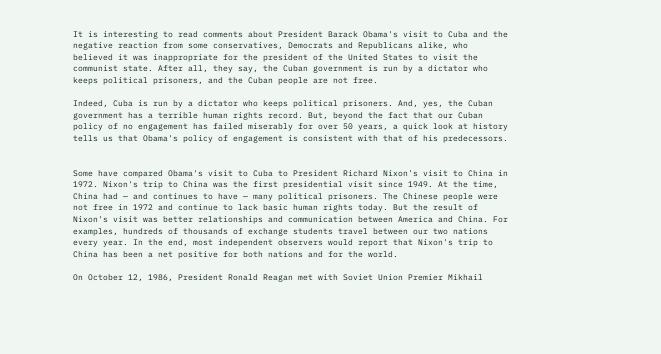It is interesting to read comments about President Barack Obama's visit to Cuba and the negative reaction from some conservatives, Democrats and Republicans alike, who believed it was inappropriate for the president of the United States to visit the communist state. After all, they say, the Cuban government is run by a dictator who keeps political prisoners, and the Cuban people are not free.

Indeed, Cuba is run by a dictator who keeps political prisoners. And, yes, the Cuban government has a terrible human rights record. But, beyond the fact that our Cuban policy of no engagement has failed miserably for over 50 years, a quick look at history tells us that Obama's policy of engagement is consistent with that of his predecessors.


Some have compared Obama's visit to Cuba to President Richard Nixon's visit to China in 1972. Nixon's trip to China was the first presidential visit since 1949. At the time, China had — and continues to have — many political prisoners. The Chinese people were not free in 1972 and continue to lack basic human rights today. But the result of Nixon's visit was better relationships and communication between America and China. For examples, hundreds of thousands of exchange students travel between our two nations every year. In the end, most independent observers would report that Nixon's trip to China has been a net positive for both nations and for the world.

On October 12, 1986, President Ronald Reagan met with Soviet Union Premier Mikhail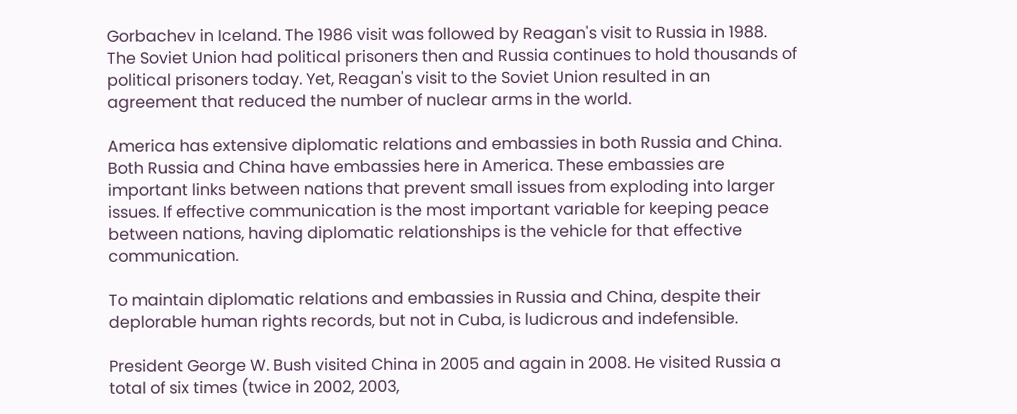Gorbachev in Iceland. The 1986 visit was followed by Reagan's visit to Russia in 1988. The Soviet Union had political prisoners then and Russia continues to hold thousands of political prisoners today. Yet, Reagan's visit to the Soviet Union resulted in an agreement that reduced the number of nuclear arms in the world.

America has extensive diplomatic relations and embassies in both Russia and China. Both Russia and China have embassies here in America. These embassies are important links between nations that prevent small issues from exploding into larger issues. If effective communication is the most important variable for keeping peace between nations, having diplomatic relationships is the vehicle for that effective communication.

To maintain diplomatic relations and embassies in Russia and China, despite their deplorable human rights records, but not in Cuba, is ludicrous and indefensible.

President George W. Bush visited China in 2005 and again in 2008. He visited Russia a total of six times (twice in 2002, 2003,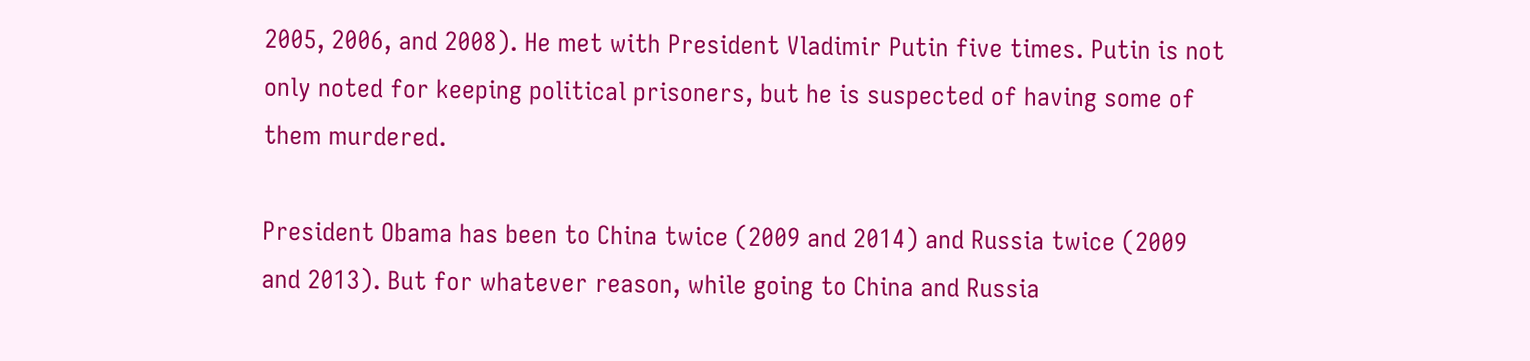2005, 2006, and 2008). He met with President Vladimir Putin five times. Putin is not only noted for keeping political prisoners, but he is suspected of having some of them murdered.

President Obama has been to China twice (2009 and 2014) and Russia twice (2009 and 2013). But for whatever reason, while going to China and Russia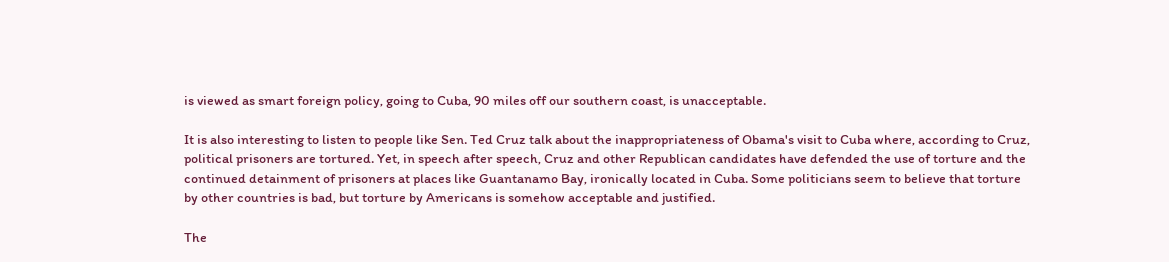is viewed as smart foreign policy, going to Cuba, 90 miles off our southern coast, is unacceptable.

It is also interesting to listen to people like Sen. Ted Cruz talk about the inappropriateness of Obama's visit to Cuba where, according to Cruz, political prisoners are tortured. Yet, in speech after speech, Cruz and other Republican candidates have defended the use of torture and the continued detainment of prisoners at places like Guantanamo Bay, ironically located in Cuba. Some politicians seem to believe that torture by other countries is bad, but torture by Americans is somehow acceptable and justified.

The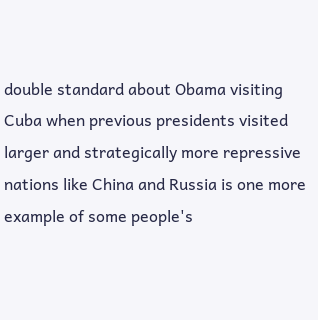double standard about Obama visiting Cuba when previous presidents visited larger and strategically more repressive nations like China and Russia is one more example of some people's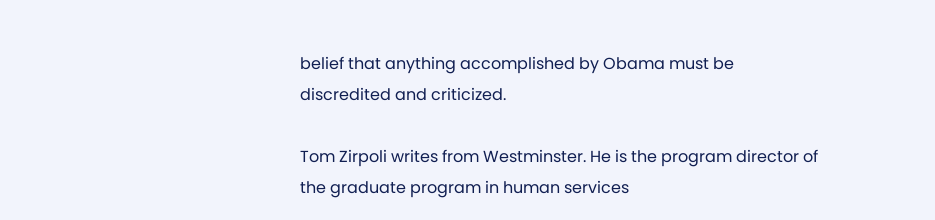belief that anything accomplished by Obama must be discredited and criticized.

Tom Zirpoli writes from Westminster. He is the program director of the graduate program in human services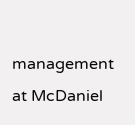management at McDaniel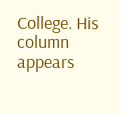College. His column appears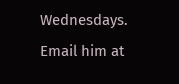Wednesdays. Email him at